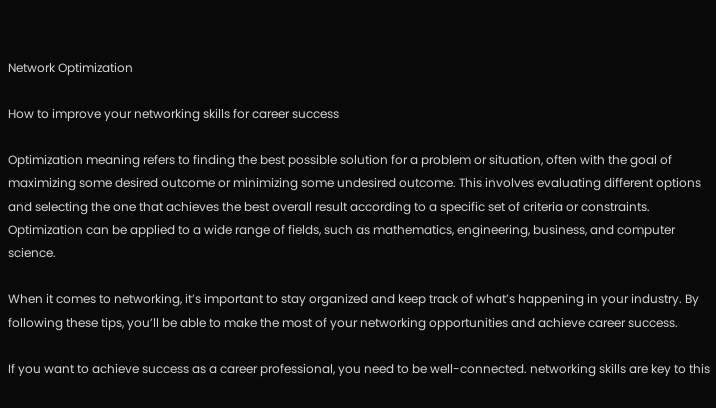Network Optimization

How to improve your networking skills for career success

Optimization meaning refers to finding the best possible solution for a problem or situation, often with the goal of maximizing some desired outcome or minimizing some undesired outcome. This involves evaluating different options and selecting the one that achieves the best overall result according to a specific set of criteria or constraints. Optimization can be applied to a wide range of fields, such as mathematics, engineering, business, and computer science.

When it comes to networking, it’s important to stay organized and keep track of what’s happening in your industry. By following these tips, you’ll be able to make the most of your networking opportunities and achieve career success.

If you want to achieve success as a career professional, you need to be well-connected. networking skills are key to this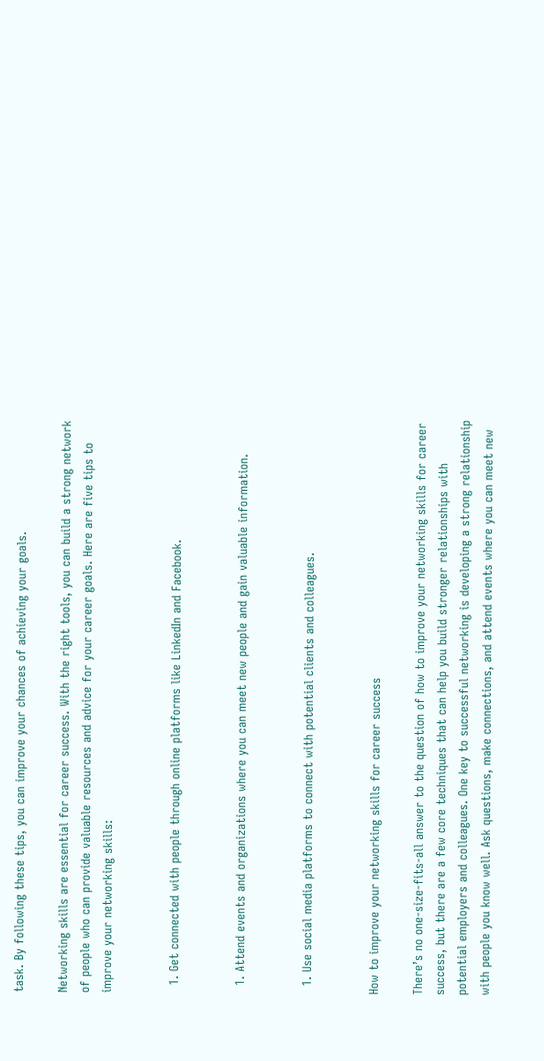task. By following these tips, you can improve your chances of achieving your goals.

Networking skills are essential for career success. With the right tools, you can build a strong network of people who can provide valuable resources and advice for your career goals. Here are five tips to improve your networking skills:


  1. Get connected with people through online platforms like LinkedIn and Facebook.


  1. Attend events and organizations where you can meet new people and gain valuable information.


  1. Use social media platforms to connect with potential clients and colleagues.


How to improve your networking skills for career success

There’s no one-size-fits-all answer to the question of how to improve your networking skills for career success, but there are a few core techniques that can help you build stronger relationships with potential employers and colleagues. One key to successful networking is developing a strong relationship with people you know well. Ask questions, make connections, and attend events where you can meet new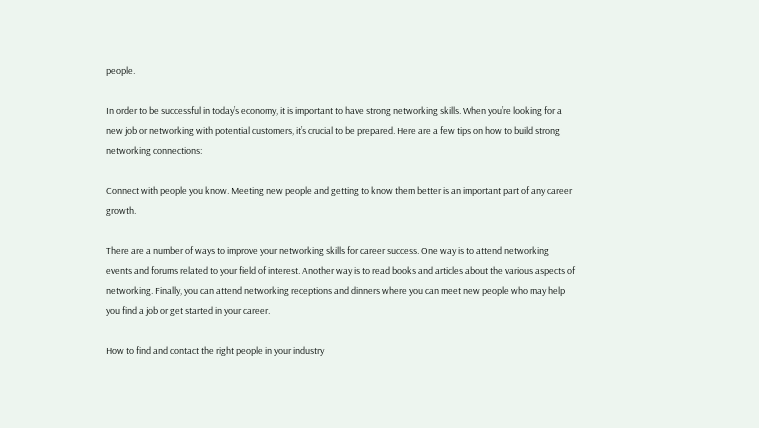people.

In order to be successful in today’s economy, it is important to have strong networking skills. When you’re looking for a new job or networking with potential customers, it’s crucial to be prepared. Here are a few tips on how to build strong networking connections:

Connect with people you know. Meeting new people and getting to know them better is an important part of any career growth.

There are a number of ways to improve your networking skills for career success. One way is to attend networking events and forums related to your field of interest. Another way is to read books and articles about the various aspects of networking. Finally, you can attend networking receptions and dinners where you can meet new people who may help you find a job or get started in your career.

How to find and contact the right people in your industry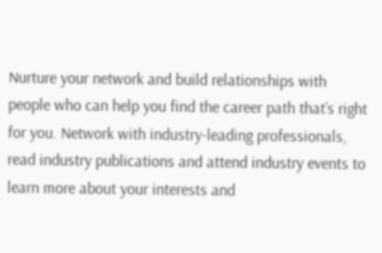Nurture your network and build relationships with people who can help you find the career path that’s right for you. Network with industry-leading professionals, read industry publications and attend industry events to learn more about your interests and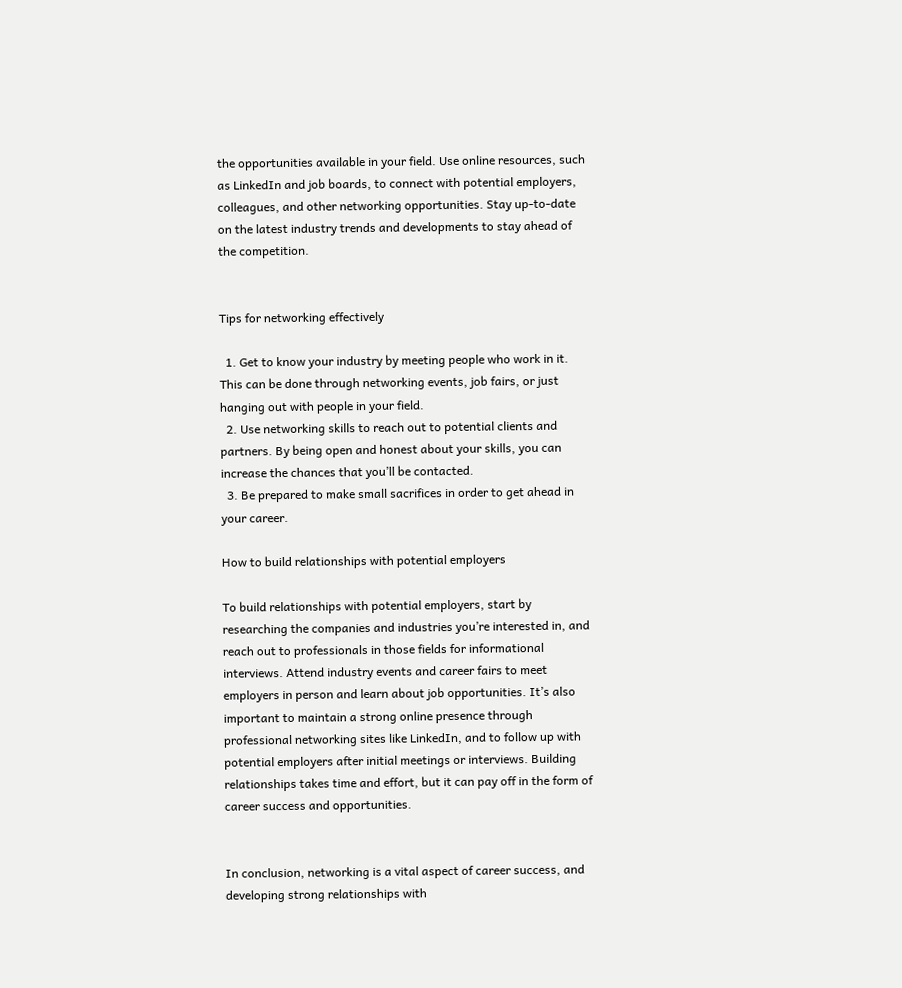the opportunities available in your field. Use online resources, such as LinkedIn and job boards, to connect with potential employers, colleagues, and other networking opportunities. Stay up-to-date on the latest industry trends and developments to stay ahead of the competition.


Tips for networking effectively

  1. Get to know your industry by meeting people who work in it. This can be done through networking events, job fairs, or just hanging out with people in your field.
  2. Use networking skills to reach out to potential clients and partners. By being open and honest about your skills, you can increase the chances that you’ll be contacted.
  3. Be prepared to make small sacrifices in order to get ahead in your career.

How to build relationships with potential employers

To build relationships with potential employers, start by researching the companies and industries you’re interested in, and reach out to professionals in those fields for informational interviews. Attend industry events and career fairs to meet employers in person and learn about job opportunities. It’s also important to maintain a strong online presence through professional networking sites like LinkedIn, and to follow up with potential employers after initial meetings or interviews. Building relationships takes time and effort, but it can pay off in the form of career success and opportunities.


In conclusion, networking is a vital aspect of career success, and developing strong relationships with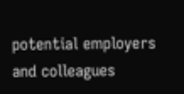potential employers and colleagues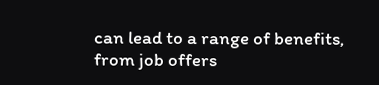can lead to a range of benefits, from job offers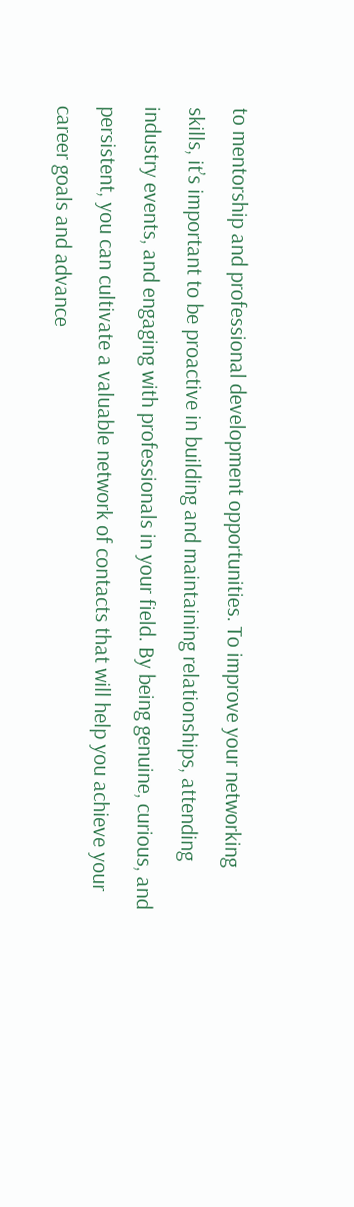to mentorship and professional development opportunities. To improve your networking skills, it’s important to be proactive in building and maintaining relationships, attending industry events, and engaging with professionals in your field. By being genuine, curious, and persistent, you can cultivate a valuable network of contacts that will help you achieve your career goals and advance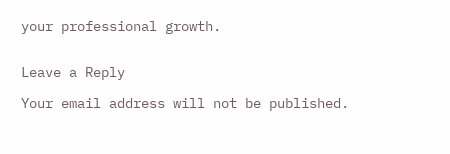your professional growth.


Leave a Reply

Your email address will not be published.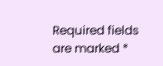Required fields are marked *